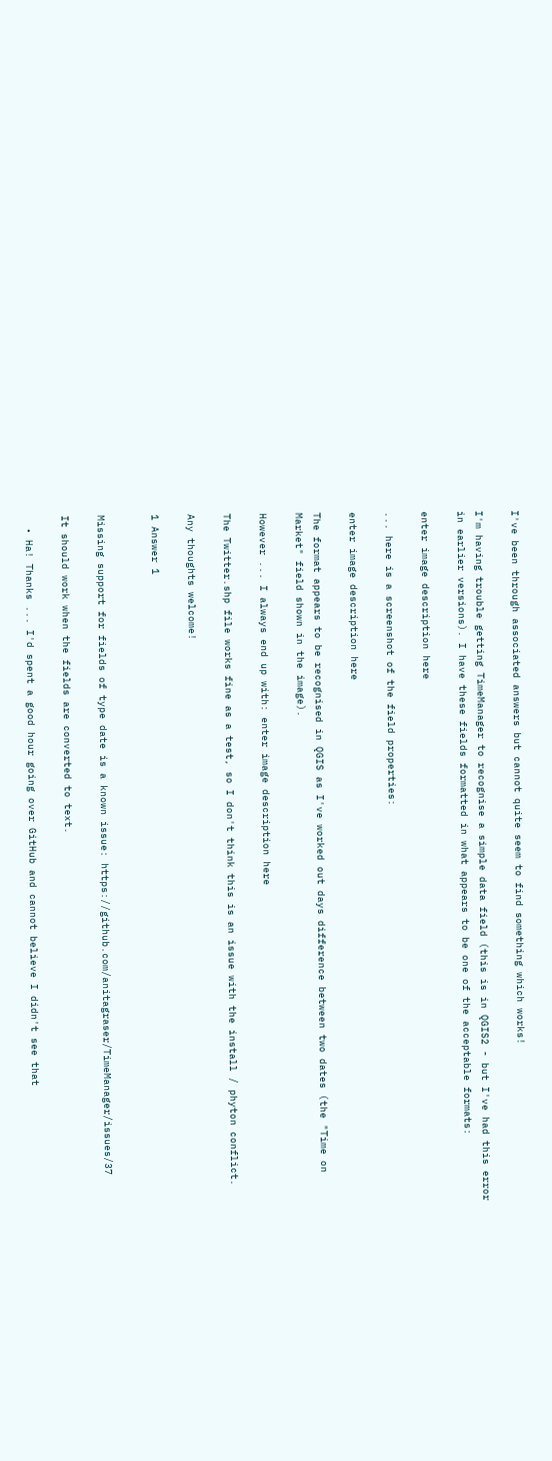I've been through associated answers but cannot quite seem to find something which works!

I'm having trouble getting TimeManager to recognise a simple data field (this is in QGIS2 - but I've had this error in earlier versions). I have these fields formatted in what appears to be one of the acceptable formats:

enter image description here

... here is a screenshot of the field properties:

enter image description here

The format appears to be recognised in QGIS as I've worked out days difference between two dates (the "Time on Market" field shown in the image).

However ... I always end up with: enter image description here

The Twitter.shp file works fine as a test, so I don't think this is an issue with the install / phyton conflict.

Any thoughts welcome!

1 Answer 1


Missing support for fields of type date is a known issue: https://github.com/anitagraser/TimeManager/issues/37

It should work when the fields are converted to text.

  • Ha! Thanks ... I'd spent a good hour going over GitHub and cannot believe I didn't see that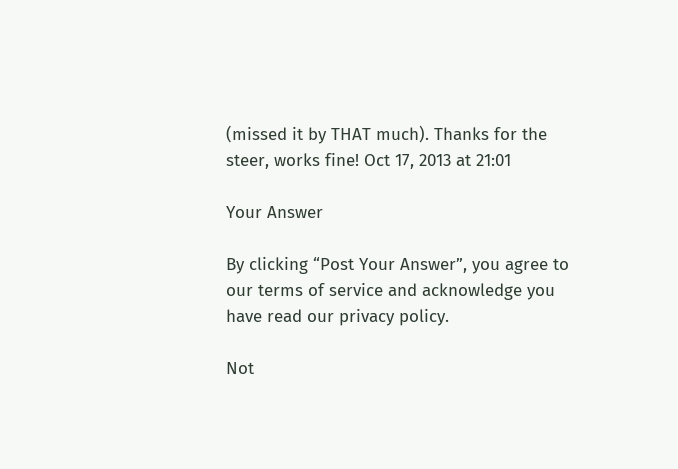(missed it by THAT much). Thanks for the steer, works fine! Oct 17, 2013 at 21:01

Your Answer

By clicking “Post Your Answer”, you agree to our terms of service and acknowledge you have read our privacy policy.

Not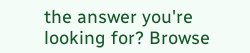the answer you're looking for? Browse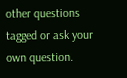other questions tagged or ask your own question.